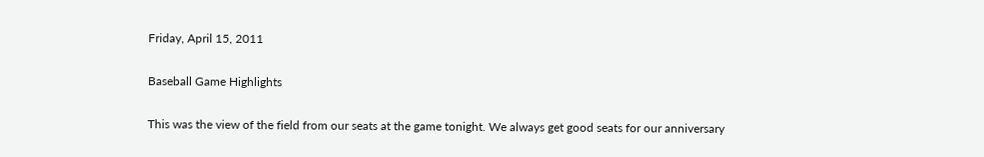Friday, April 15, 2011

Baseball Game Highlights

This was the view of the field from our seats at the game tonight. We always get good seats for our anniversary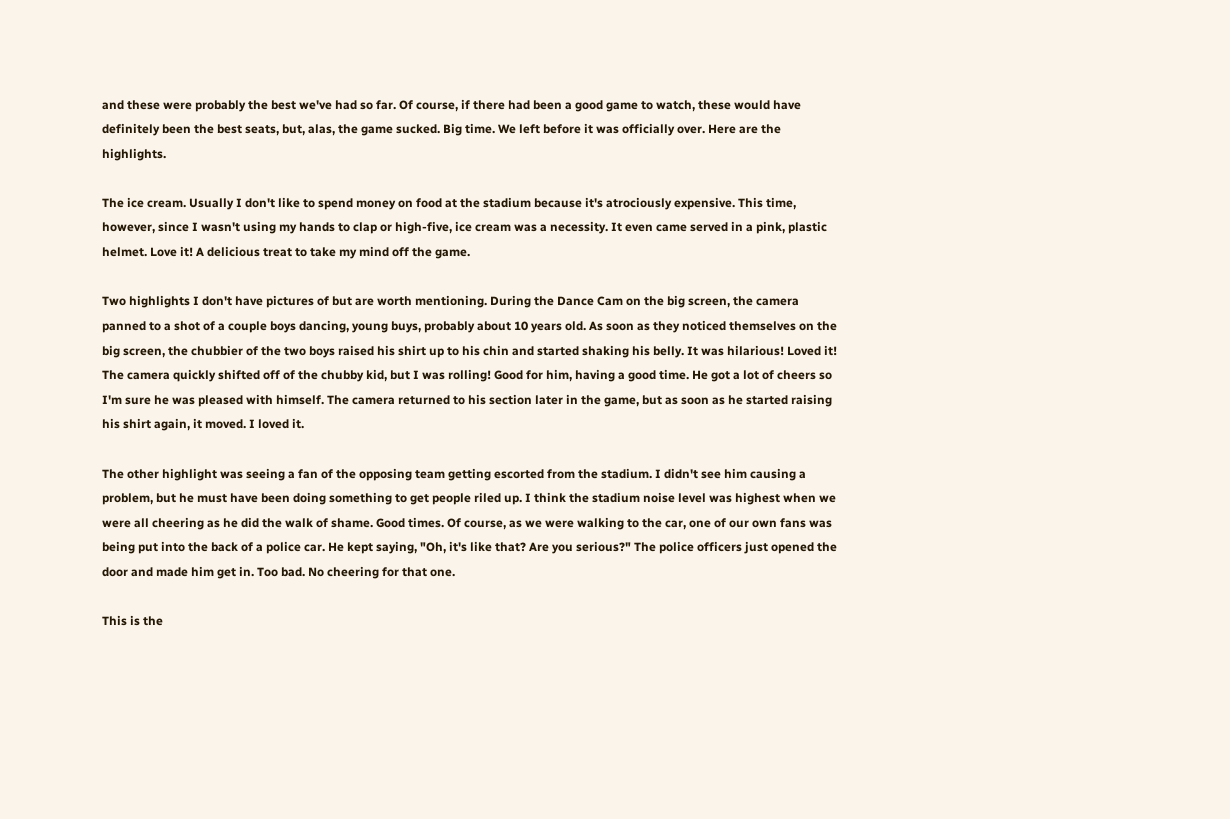and these were probably the best we've had so far. Of course, if there had been a good game to watch, these would have definitely been the best seats, but, alas, the game sucked. Big time. We left before it was officially over. Here are the highlights.

The ice cream. Usually I don't like to spend money on food at the stadium because it's atrociously expensive. This time, however, since I wasn't using my hands to clap or high-five, ice cream was a necessity. It even came served in a pink, plastic helmet. Love it! A delicious treat to take my mind off the game.

Two highlights I don't have pictures of but are worth mentioning. During the Dance Cam on the big screen, the camera panned to a shot of a couple boys dancing, young buys, probably about 10 years old. As soon as they noticed themselves on the big screen, the chubbier of the two boys raised his shirt up to his chin and started shaking his belly. It was hilarious! Loved it! The camera quickly shifted off of the chubby kid, but I was rolling! Good for him, having a good time. He got a lot of cheers so I'm sure he was pleased with himself. The camera returned to his section later in the game, but as soon as he started raising his shirt again, it moved. I loved it.

The other highlight was seeing a fan of the opposing team getting escorted from the stadium. I didn't see him causing a problem, but he must have been doing something to get people riled up. I think the stadium noise level was highest when we were all cheering as he did the walk of shame. Good times. Of course, as we were walking to the car, one of our own fans was being put into the back of a police car. He kept saying, "Oh, it's like that? Are you serious?" The police officers just opened the door and made him get in. Too bad. No cheering for that one.

This is the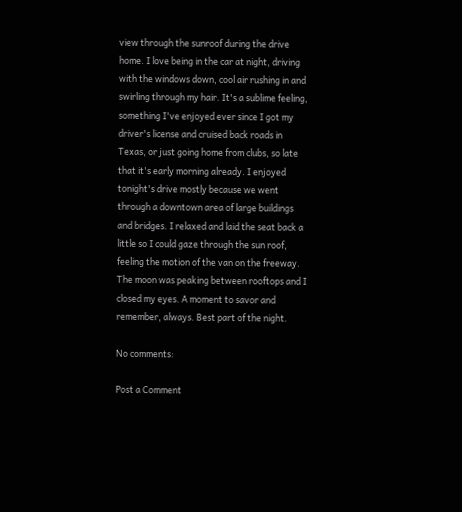view through the sunroof during the drive home. I love being in the car at night, driving with the windows down, cool air rushing in and swirling through my hair. It's a sublime feeling, something I've enjoyed ever since I got my driver's license and cruised back roads in Texas, or just going home from clubs, so late that it's early morning already. I enjoyed tonight's drive mostly because we went through a downtown area of large buildings and bridges. I relaxed and laid the seat back a little so I could gaze through the sun roof, feeling the motion of the van on the freeway. The moon was peaking between rooftops and I closed my eyes. A moment to savor and remember, always. Best part of the night.

No comments:

Post a Comment